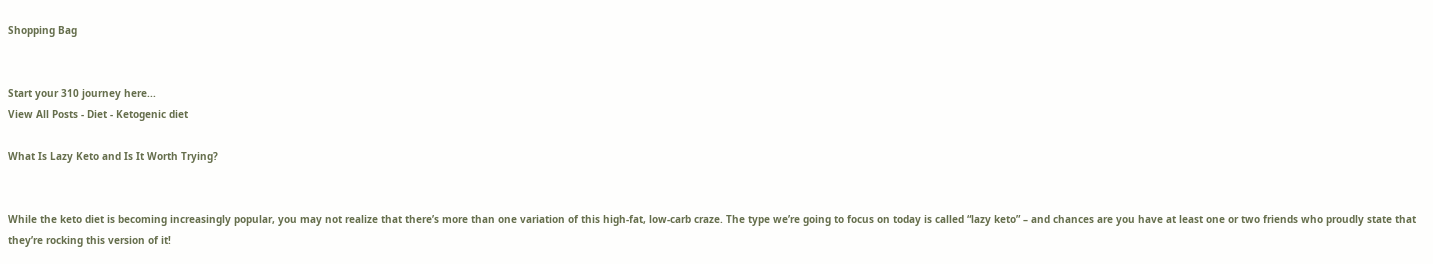Shopping Bag


Start your 310 journey here...
View All Posts - Diet - Ketogenic diet

What Is Lazy Keto and Is It Worth Trying?


While the keto diet is becoming increasingly popular, you may not realize that there’s more than one variation of this high-fat, low-carb craze. The type we’re going to focus on today is called “lazy keto” – and chances are you have at least one or two friends who proudly state that they’re rocking this version of it!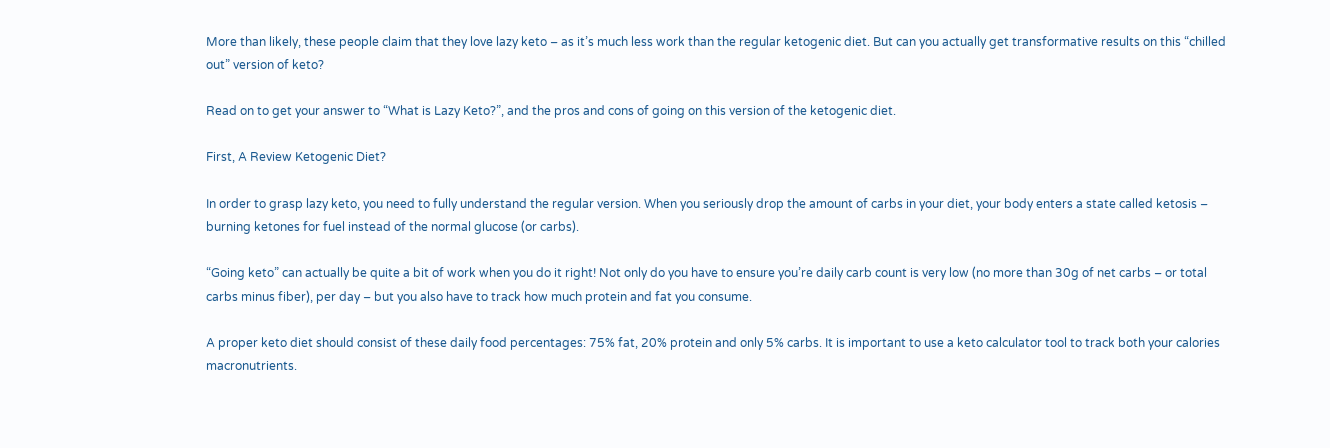More than likely, these people claim that they love lazy keto – as it’s much less work than the regular ketogenic diet. But can you actually get transformative results on this “chilled out” version of keto?

Read on to get your answer to “What is Lazy Keto?”, and the pros and cons of going on this version of the ketogenic diet.

First, A Review Ketogenic Diet?

In order to grasp lazy keto, you need to fully understand the regular version. When you seriously drop the amount of carbs in your diet, your body enters a state called ketosis – burning ketones for fuel instead of the normal glucose (or carbs).

“Going keto” can actually be quite a bit of work when you do it right! Not only do you have to ensure you’re daily carb count is very low (no more than 30g of net carbs – or total carbs minus fiber), per day – but you also have to track how much protein and fat you consume.

A proper keto diet should consist of these daily food percentages: 75% fat, 20% protein and only 5% carbs. It is important to use a keto calculator tool to track both your calories macronutrients.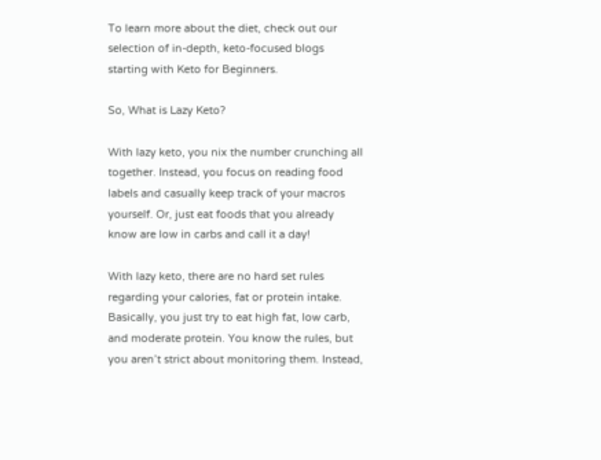To learn more about the diet, check out our selection of in-depth, keto-focused blogs starting with Keto for Beginners.

So, What is Lazy Keto?

With lazy keto, you nix the number crunching all together. Instead, you focus on reading food labels and casually keep track of your macros yourself. Or, just eat foods that you already know are low in carbs and call it a day!

With lazy keto, there are no hard set rules regarding your calories, fat or protein intake. Basically, you just try to eat high fat, low carb, and moderate protein. You know the rules, but you aren’t strict about monitoring them. Instead,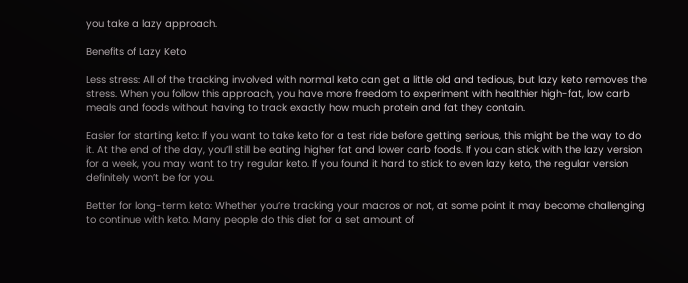you take a lazy approach.

Benefits of Lazy Keto

Less stress: All of the tracking involved with normal keto can get a little old and tedious, but lazy keto removes the stress. When you follow this approach, you have more freedom to experiment with healthier high-fat, low carb meals and foods without having to track exactly how much protein and fat they contain.

Easier for starting keto: If you want to take keto for a test ride before getting serious, this might be the way to do it. At the end of the day, you’ll still be eating higher fat and lower carb foods. If you can stick with the lazy version for a week, you may want to try regular keto. If you found it hard to stick to even lazy keto, the regular version definitely won’t be for you.

Better for long-term keto: Whether you’re tracking your macros or not, at some point it may become challenging to continue with keto. Many people do this diet for a set amount of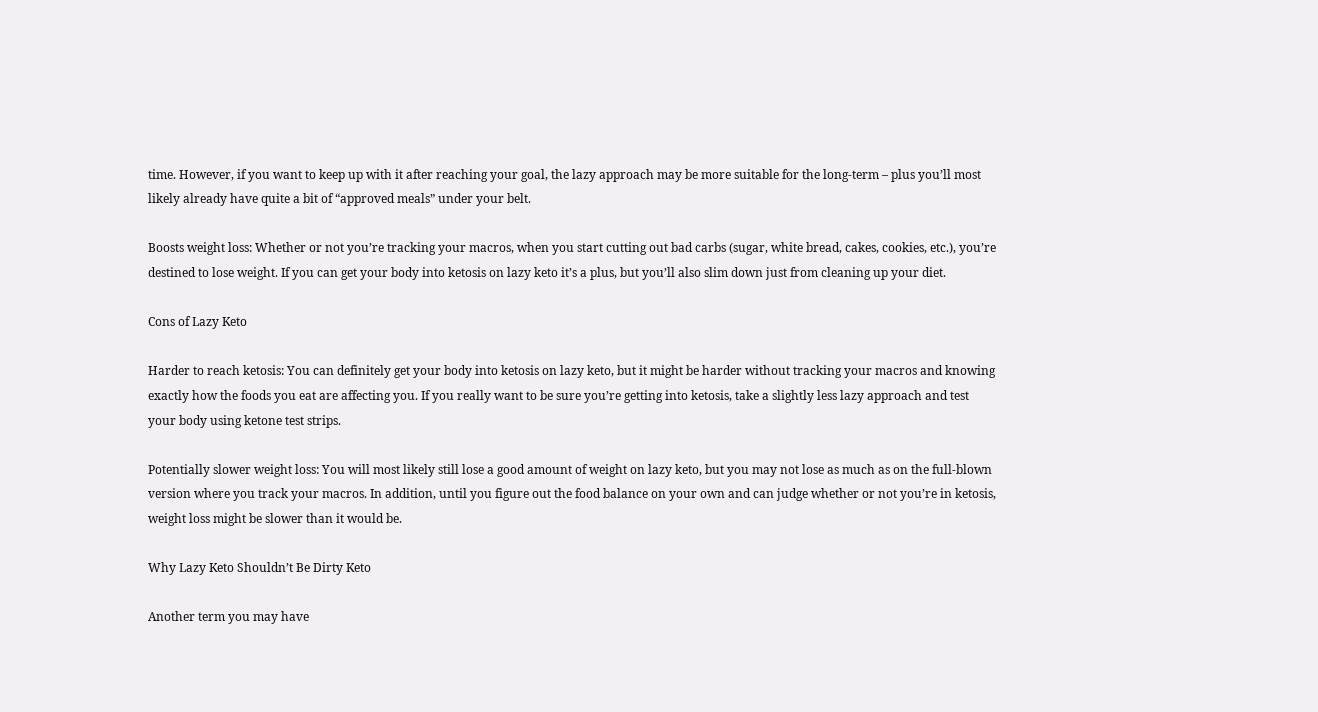time. However, if you want to keep up with it after reaching your goal, the lazy approach may be more suitable for the long-term – plus you’ll most likely already have quite a bit of “approved meals” under your belt.

Boosts weight loss: Whether or not you’re tracking your macros, when you start cutting out bad carbs (sugar, white bread, cakes, cookies, etc.), you’re destined to lose weight. If you can get your body into ketosis on lazy keto it’s a plus, but you’ll also slim down just from cleaning up your diet.

Cons of Lazy Keto

Harder to reach ketosis: You can definitely get your body into ketosis on lazy keto, but it might be harder without tracking your macros and knowing exactly how the foods you eat are affecting you. If you really want to be sure you’re getting into ketosis, take a slightly less lazy approach and test your body using ketone test strips.

Potentially slower weight loss: You will most likely still lose a good amount of weight on lazy keto, but you may not lose as much as on the full-blown version where you track your macros. In addition, until you figure out the food balance on your own and can judge whether or not you’re in ketosis, weight loss might be slower than it would be.

Why Lazy Keto Shouldn’t Be Dirty Keto

Another term you may have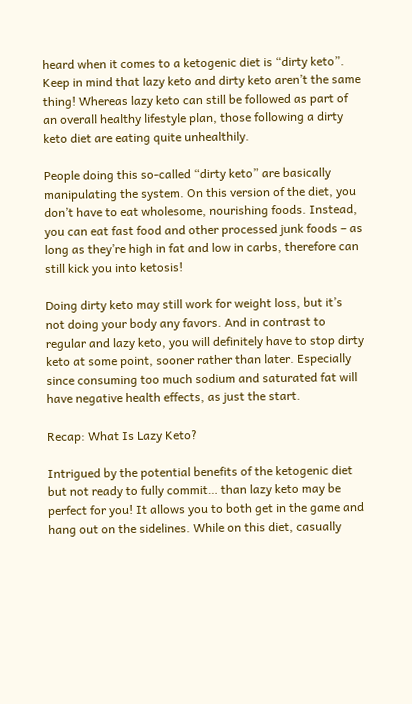heard when it comes to a ketogenic diet is “dirty keto”. Keep in mind that lazy keto and dirty keto aren’t the same thing! Whereas lazy keto can still be followed as part of an overall healthy lifestyle plan, those following a dirty keto diet are eating quite unhealthily.

People doing this so-called “dirty keto” are basically manipulating the system. On this version of the diet, you don’t have to eat wholesome, nourishing foods. Instead, you can eat fast food and other processed junk foods – as long as they’re high in fat and low in carbs, therefore can still kick you into ketosis!

Doing dirty keto may still work for weight loss, but it’s not doing your body any favors. And in contrast to regular and lazy keto, you will definitely have to stop dirty keto at some point, sooner rather than later. Especially since consuming too much sodium and saturated fat will have negative health effects, as just the start.

Recap: What Is Lazy Keto?

Intrigued by the potential benefits of the ketogenic diet but not ready to fully commit… than lazy keto may be perfect for you! It allows you to both get in the game and hang out on the sidelines. While on this diet, casually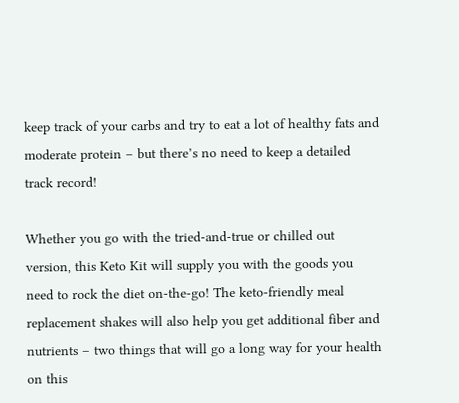keep track of your carbs and try to eat a lot of healthy fats and moderate protein – but there’s no need to keep a detailed track record!

Whether you go with the tried-and-true or chilled out version, this Keto Kit will supply you with the goods you need to rock the diet on-the-go! The keto-friendly meal replacement shakes will also help you get additional fiber and nutrients – two things that will go a long way for your health on this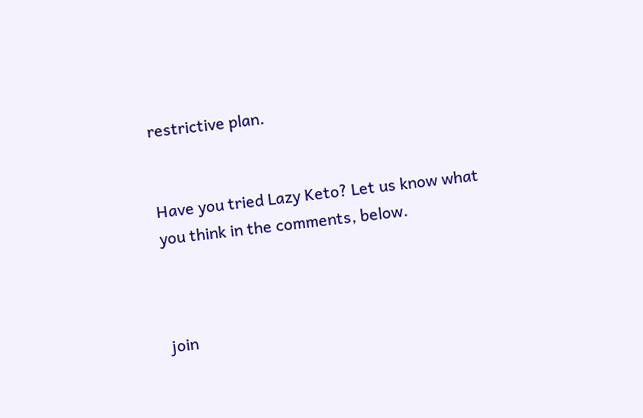restrictive plan.


Have you tried Lazy Keto? Let us know what you think in the comments, below.



join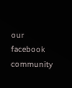our facebook community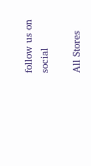follow us on social

All Stores